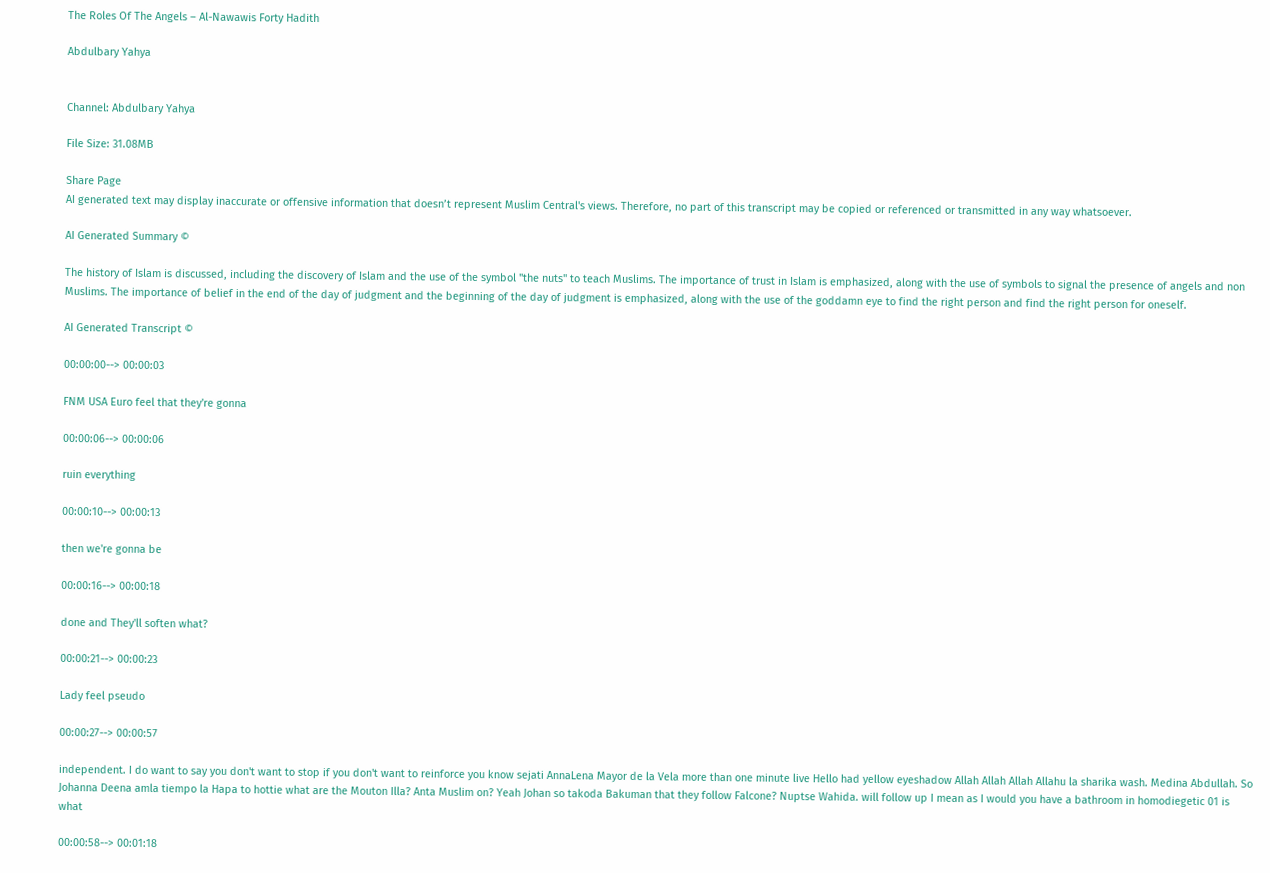The Roles Of The Angels – Al-Nawawis Forty Hadith

Abdulbary Yahya


Channel: Abdulbary Yahya

File Size: 31.08MB

Share Page
AI generated text may display inaccurate or offensive information that doesn’t represent Muslim Central's views. Therefore, no part of this transcript may be copied or referenced or transmitted in any way whatsoever.

AI Generated Summary ©

The history of Islam is discussed, including the discovery of Islam and the use of the symbol "the nuts" to teach Muslims. The importance of trust in Islam is emphasized, along with the use of symbols to signal the presence of angels and non Muslims. The importance of belief in the end of the day of judgment and the beginning of the day of judgment is emphasized, along with the use of the goddamn eye to find the right person and find the right person for oneself.

AI Generated Transcript ©

00:00:00--> 00:00:03

FNM USA Euro feel that they're gonna

00:00:06--> 00:00:06

ruin everything

00:00:10--> 00:00:13

then we're gonna be

00:00:16--> 00:00:18

done and They'll soften what?

00:00:21--> 00:00:23

Lady feel pseudo

00:00:27--> 00:00:57

independent. I do want to say you don't want to stop if you don't want to reinforce you know sejati AnnaLena Mayor de la Vela more than one minute live Hello had yellow eyeshadow Allah Allah Allah Allahu la sharika wash. Medina Abdullah. So Johanna Deena amla tiempo la Hapa to hottie what are the Mouton Illa? Anta Muslim on? Yeah Johan so takoda Bakuman that they follow Falcone? Nuptse Wahida. will follow up I mean as I would you have a bathroom in homodiegetic 01 is what

00:00:58--> 00:01:18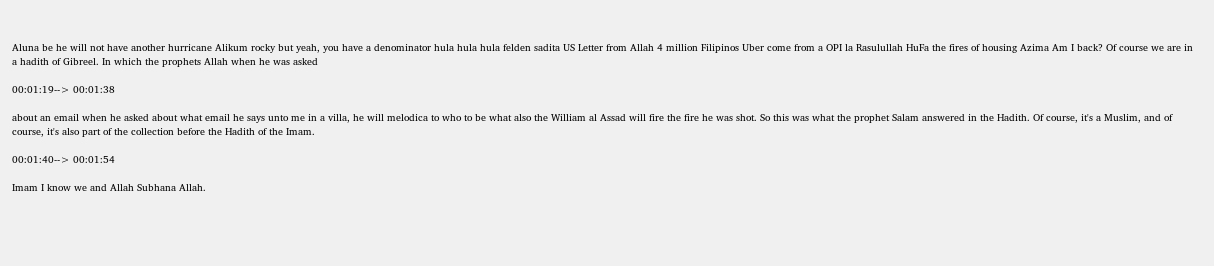Aluna be he will not have another hurricane Alikum rocky but yeah, you have a denominator hula hula hula felden sadita US Letter from Allah 4 million Filipinos Uber come from a OPI la Rasulullah HuFa the fires of housing Azima Am I back? Of course we are in a hadith of Gibreel. In which the prophets Allah when he was asked

00:01:19--> 00:01:38

about an email when he asked about what email he says unto me in a villa, he will melodica to who to be what also the William al Assad will fire the fire he was shot. So this was what the prophet Salam answered in the Hadith. Of course, it's a Muslim, and of course, it's also part of the collection before the Hadith of the Imam.

00:01:40--> 00:01:54

Imam I know we and Allah Subhana Allah.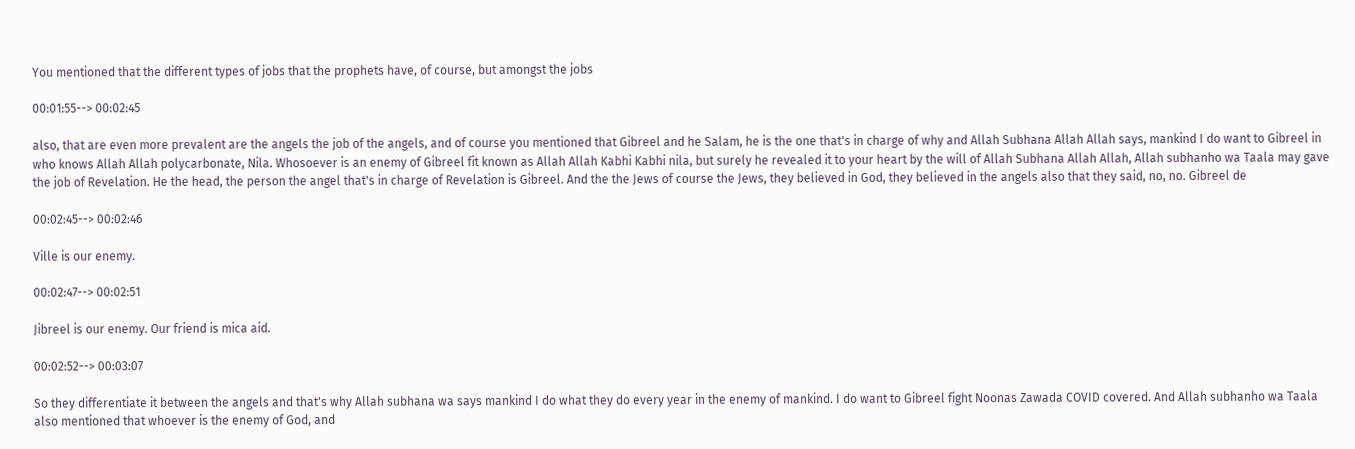You mentioned that the different types of jobs that the prophets have, of course, but amongst the jobs

00:01:55--> 00:02:45

also, that are even more prevalent are the angels the job of the angels, and of course you mentioned that Gibreel and he Salam, he is the one that's in charge of why and Allah Subhana Allah Allah says, mankind I do want to Gibreel in who knows Allah Allah polycarbonate, Nila. Whosoever is an enemy of Gibreel fit known as Allah Allah Kabhi Kabhi nila, but surely he revealed it to your heart by the will of Allah Subhana Allah Allah, Allah subhanho wa Taala may gave the job of Revelation. He the head, the person the angel that's in charge of Revelation is Gibreel. And the the Jews of course the Jews, they believed in God, they believed in the angels also that they said, no, no. Gibreel de

00:02:45--> 00:02:46

Ville is our enemy.

00:02:47--> 00:02:51

Jibreel is our enemy. Our friend is mica aid.

00:02:52--> 00:03:07

So they differentiate it between the angels and that's why Allah subhana wa says mankind I do what they do every year in the enemy of mankind. I do want to Gibreel fight Noonas Zawada COVID covered. And Allah subhanho wa Taala also mentioned that whoever is the enemy of God, and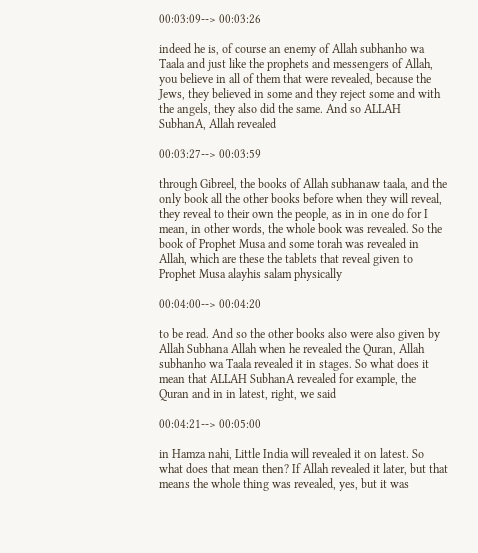00:03:09--> 00:03:26

indeed he is, of course an enemy of Allah subhanho wa Taala and just like the prophets and messengers of Allah, you believe in all of them that were revealed, because the Jews, they believed in some and they reject some and with the angels, they also did the same. And so ALLAH SubhanA, Allah revealed

00:03:27--> 00:03:59

through Gibreel, the books of Allah subhanaw taala, and the only book all the other books before when they will reveal, they reveal to their own the people, as in in one do for I mean, in other words, the whole book was revealed. So the book of Prophet Musa and some torah was revealed in Allah, which are these the tablets that reveal given to Prophet Musa alayhis salam physically

00:04:00--> 00:04:20

to be read. And so the other books also were also given by Allah Subhana Allah when he revealed the Quran, Allah subhanho wa Taala revealed it in stages. So what does it mean that ALLAH SubhanA revealed for example, the Quran and in in latest, right, we said

00:04:21--> 00:05:00

in Hamza nahi, Little India will revealed it on latest. So what does that mean then? If Allah revealed it later, but that means the whole thing was revealed, yes, but it was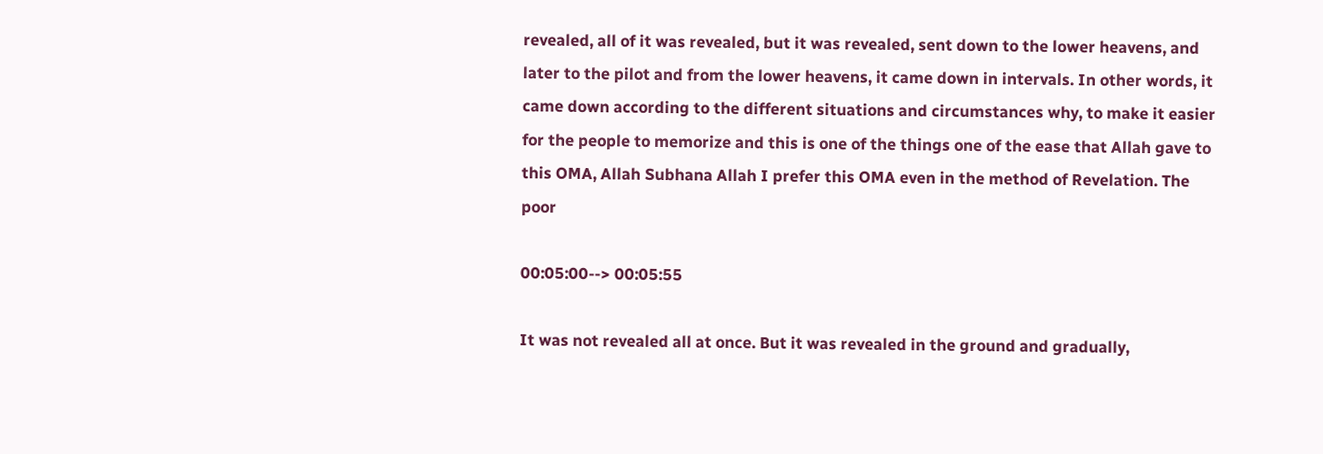revealed, all of it was revealed, but it was revealed, sent down to the lower heavens, and later to the pilot and from the lower heavens, it came down in intervals. In other words, it came down according to the different situations and circumstances why, to make it easier for the people to memorize and this is one of the things one of the ease that Allah gave to this OMA, Allah Subhana Allah I prefer this OMA even in the method of Revelation. The poor

00:05:00--> 00:05:55

It was not revealed all at once. But it was revealed in the ground and gradually,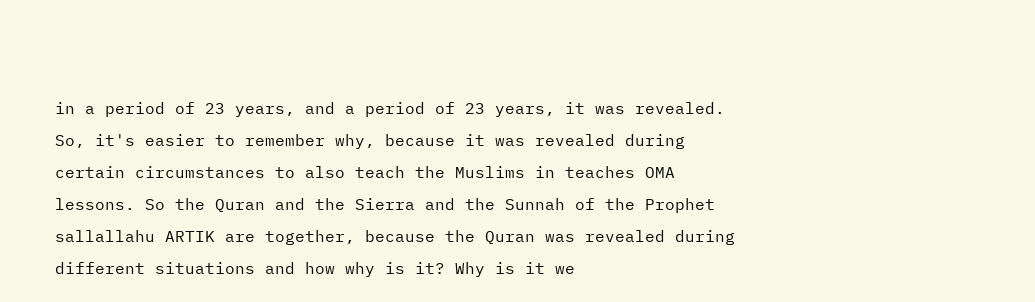in a period of 23 years, and a period of 23 years, it was revealed. So, it's easier to remember why, because it was revealed during certain circumstances to also teach the Muslims in teaches OMA lessons. So the Quran and the Sierra and the Sunnah of the Prophet sallallahu ARTIK are together, because the Quran was revealed during different situations and how why is it? Why is it we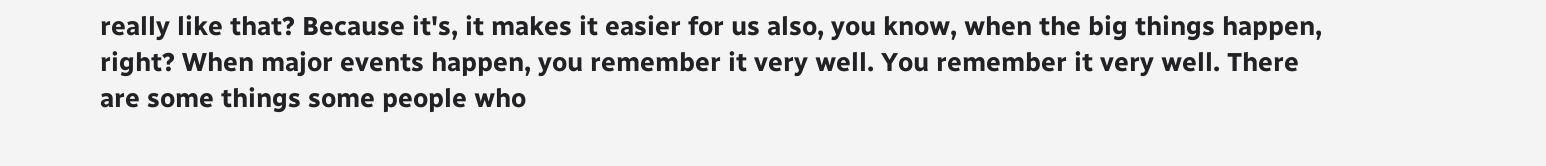really like that? Because it's, it makes it easier for us also, you know, when the big things happen, right? When major events happen, you remember it very well. You remember it very well. There are some things some people who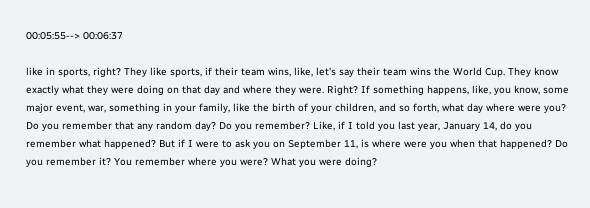00:05:55--> 00:06:37

like in sports, right? They like sports, if their team wins, like, let's say their team wins the World Cup. They know exactly what they were doing on that day and where they were. Right? If something happens, like, you know, some major event, war, something in your family, like the birth of your children, and so forth, what day where were you? Do you remember that any random day? Do you remember? Like, if I told you last year, January 14, do you remember what happened? But if I were to ask you on September 11, is where were you when that happened? Do you remember it? You remember where you were? What you were doing?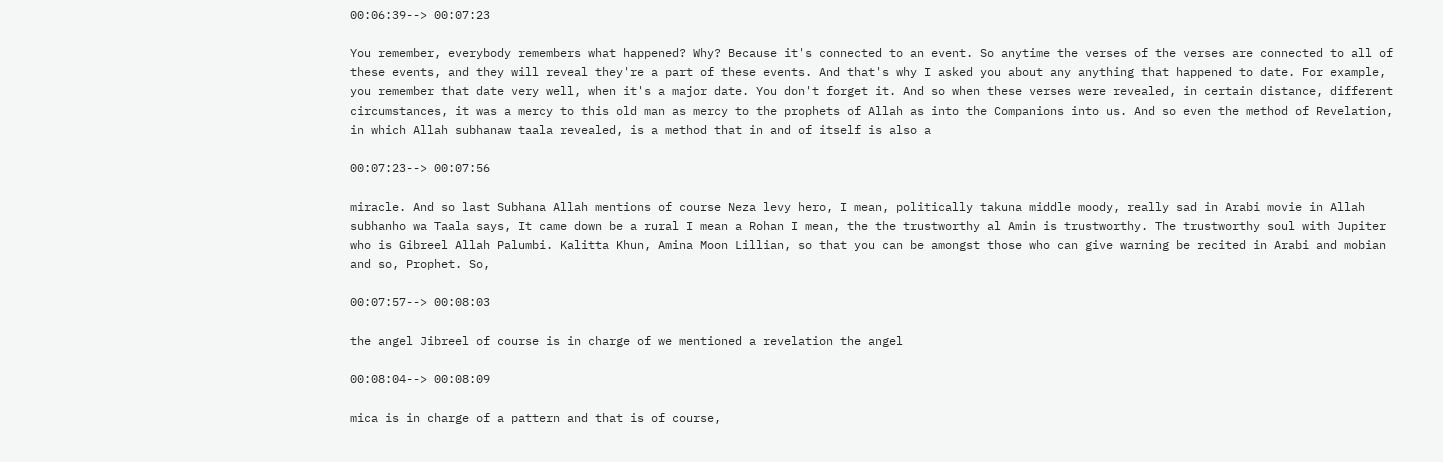00:06:39--> 00:07:23

You remember, everybody remembers what happened? Why? Because it's connected to an event. So anytime the verses of the verses are connected to all of these events, and they will reveal they're a part of these events. And that's why I asked you about any anything that happened to date. For example, you remember that date very well, when it's a major date. You don't forget it. And so when these verses were revealed, in certain distance, different circumstances, it was a mercy to this old man as mercy to the prophets of Allah as into the Companions into us. And so even the method of Revelation, in which Allah subhanaw taala revealed, is a method that in and of itself is also a

00:07:23--> 00:07:56

miracle. And so last Subhana Allah mentions of course Neza levy hero, I mean, politically takuna middle moody, really sad in Arabi movie in Allah subhanho wa Taala says, It came down be a rural I mean a Rohan I mean, the the trustworthy al Amin is trustworthy. The trustworthy soul with Jupiter who is Gibreel Allah Palumbi. Kalitta Khun, Amina Moon Lillian, so that you can be amongst those who can give warning be recited in Arabi and mobian and so, Prophet. So,

00:07:57--> 00:08:03

the angel Jibreel of course is in charge of we mentioned a revelation the angel

00:08:04--> 00:08:09

mica is in charge of a pattern and that is of course,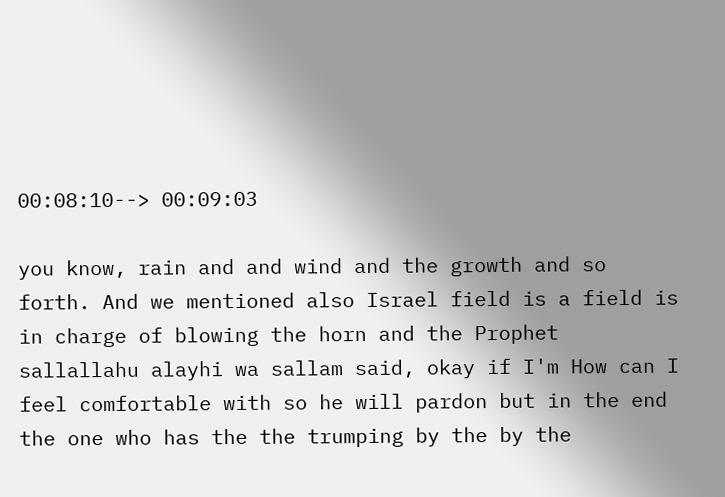00:08:10--> 00:09:03

you know, rain and and wind and the growth and so forth. And we mentioned also Israel field is a field is in charge of blowing the horn and the Prophet sallallahu alayhi wa sallam said, okay if I'm How can I feel comfortable with so he will pardon but in the end the one who has the the trumping by the by the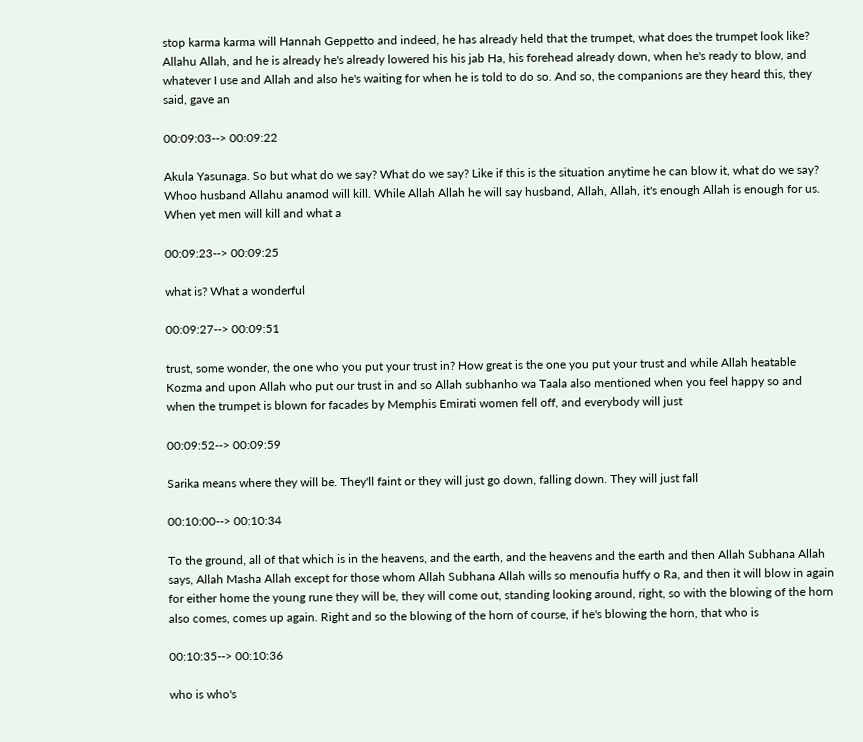stop karma karma will Hannah Geppetto and indeed, he has already held that the trumpet, what does the trumpet look like? Allahu Allah, and he is already he's already lowered his his jab Ha, his forehead already down, when he's ready to blow, and whatever I use and Allah and also he's waiting for when he is told to do so. And so, the companions are they heard this, they said, gave an

00:09:03--> 00:09:22

Akula Yasunaga. So but what do we say? What do we say? Like if this is the situation anytime he can blow it, what do we say? Whoo husband Allahu anamod will kill. While Allah Allah he will say husband, Allah, Allah, it's enough Allah is enough for us. When yet men will kill and what a

00:09:23--> 00:09:25

what is? What a wonderful

00:09:27--> 00:09:51

trust, some wonder, the one who you put your trust in? How great is the one you put your trust and while Allah heatable Kozma and upon Allah who put our trust in and so Allah subhanho wa Taala also mentioned when you feel happy so and when the trumpet is blown for facades by Memphis Emirati women fell off, and everybody will just

00:09:52--> 00:09:59

Sarika means where they will be. They'll faint or they will just go down, falling down. They will just fall

00:10:00--> 00:10:34

To the ground, all of that which is in the heavens, and the earth, and the heavens and the earth and then Allah Subhana Allah says, Allah Masha Allah except for those whom Allah Subhana Allah wills so menoufia huffy o Ra, and then it will blow in again for either home the young rune they will be, they will come out, standing looking around, right, so with the blowing of the horn also comes, comes up again. Right and so the blowing of the horn of course, if he's blowing the horn, that who is

00:10:35--> 00:10:36

who is who's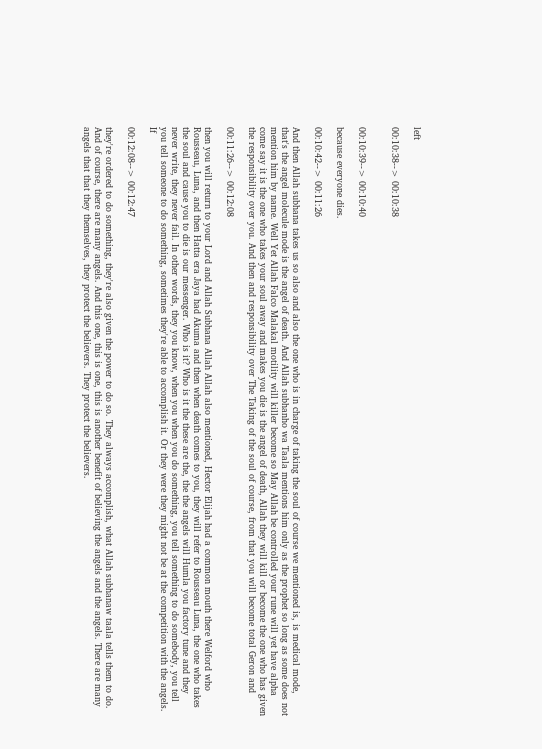left

00:10:38--> 00:10:38


00:10:39--> 00:10:40

because everyone dies.

00:10:42--> 00:11:26

And then Allah subhana takes us so also and also the one who is in charge of taking the soul of course we mentioned is, is medical mode, that's the angel molecule mode is the angel of death. And Allah subhanho wa Taala mentions him only as the prophet so long as some does not mention him by name. Well Yet Allah Falco Malakal motility will killer become so May Allah be controlled your rune will yet have alpha come say it is the one who takes your soul away and makes you die is the angel of death, Allah they will kill or become the one who has given the responsibility over you. And then and responsibility over The Taking of the soul of course, from that you will become total Geron and

00:11:26--> 00:12:08

then you will return to your Lord and Allah Subhana Allah Allah also mentioned, Hector Elijah had a common mouth there Welford who Rousseau, Luna, and then Hatta era Jaya had Akuma and then when death comes to you, they will refer to Rousseau Luna, the one who takes the soul and cause you to die is our messenger. Who is it? Who is it the these are the, the the angels will Humla you factory tune and they never write, they never fail. In other words, they you know, when you when you do something, you tell something to do somebody, you tell you tell someone to do something, sometimes they're able to accomplish it. Or they were they might not be at the competition with the angels. If

00:12:08--> 00:12:47

they're ordered to do something, they're also given the power to do so. They always accomplish, what Allah subhanaw taala tells them to do. And of course, there are many angels. And this one, this is one, this is another benefit of believing the angels and the angels. There are many angels that that they themselves, they protect the believers. They protect the believers.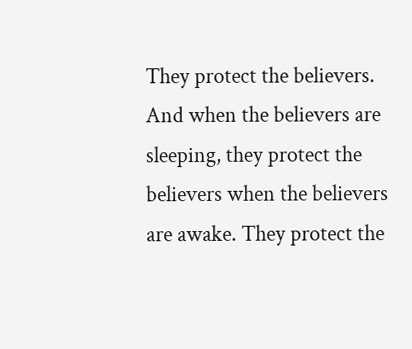They protect the believers. And when the believers are sleeping, they protect the believers when the believers are awake. They protect the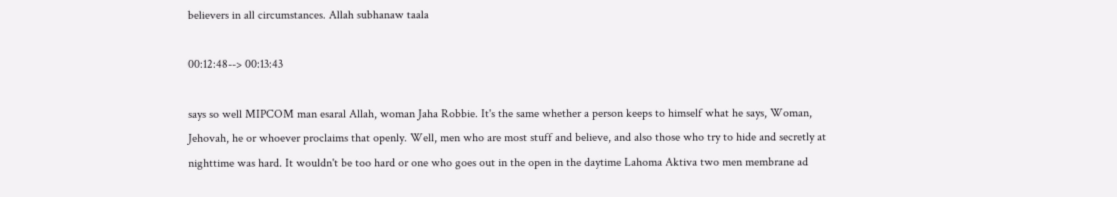believers in all circumstances. Allah subhanaw taala

00:12:48--> 00:13:43

says so well MIPCOM man esaral Allah, woman Jaha Robbie. It's the same whether a person keeps to himself what he says, Woman, Jehovah, he or whoever proclaims that openly. Well, men who are most stuff and believe, and also those who try to hide and secretly at nighttime was hard. It wouldn't be too hard or one who goes out in the open in the daytime Lahoma Aktiva two men membrane ad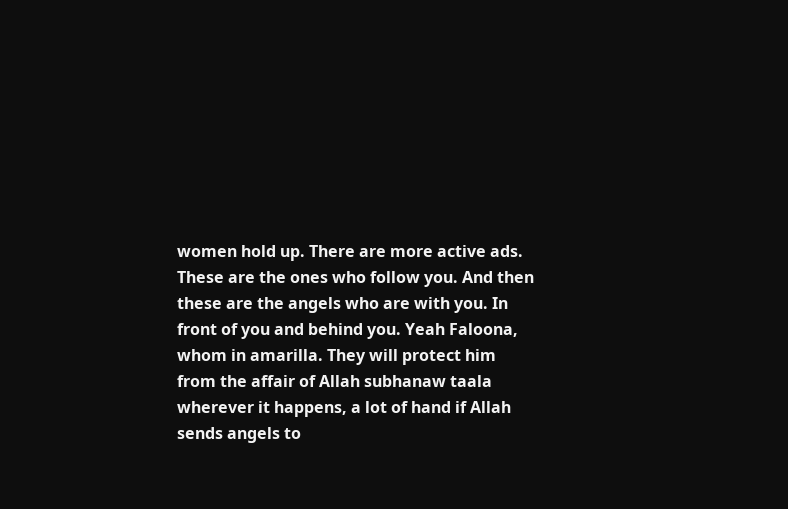women hold up. There are more active ads. These are the ones who follow you. And then these are the angels who are with you. In front of you and behind you. Yeah Faloona, whom in amarilla. They will protect him from the affair of Allah subhanaw taala wherever it happens, a lot of hand if Allah sends angels to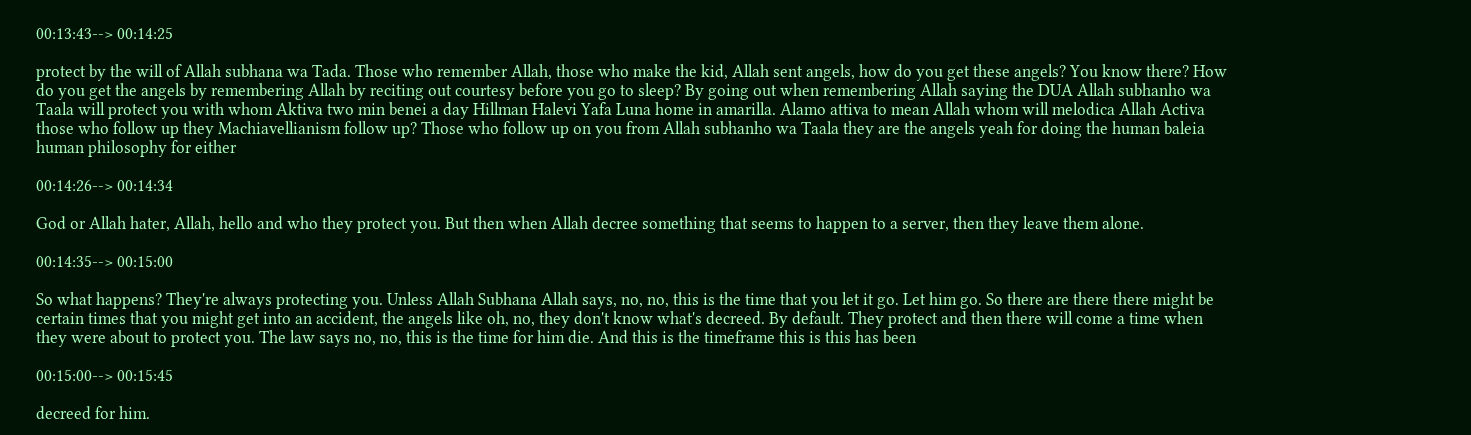00:13:43--> 00:14:25

protect by the will of Allah subhana wa Tada. Those who remember Allah, those who make the kid, Allah sent angels, how do you get these angels? You know there? How do you get the angels by remembering Allah by reciting out courtesy before you go to sleep? By going out when remembering Allah saying the DUA Allah subhanho wa Taala will protect you with whom Aktiva two min benei a day Hillman Halevi Yafa Luna home in amarilla. Alamo attiva to mean Allah whom will melodica Allah Activa those who follow up they Machiavellianism follow up? Those who follow up on you from Allah subhanho wa Taala they are the angels yeah for doing the human baleia human philosophy for either

00:14:26--> 00:14:34

God or Allah hater, Allah, hello and who they protect you. But then when Allah decree something that seems to happen to a server, then they leave them alone.

00:14:35--> 00:15:00

So what happens? They're always protecting you. Unless Allah Subhana Allah says, no, no, this is the time that you let it go. Let him go. So there are there there might be certain times that you might get into an accident, the angels like oh, no, they don't know what's decreed. By default. They protect and then there will come a time when they were about to protect you. The law says no, no, this is the time for him die. And this is the timeframe this is this has been

00:15:00--> 00:15:45

decreed for him.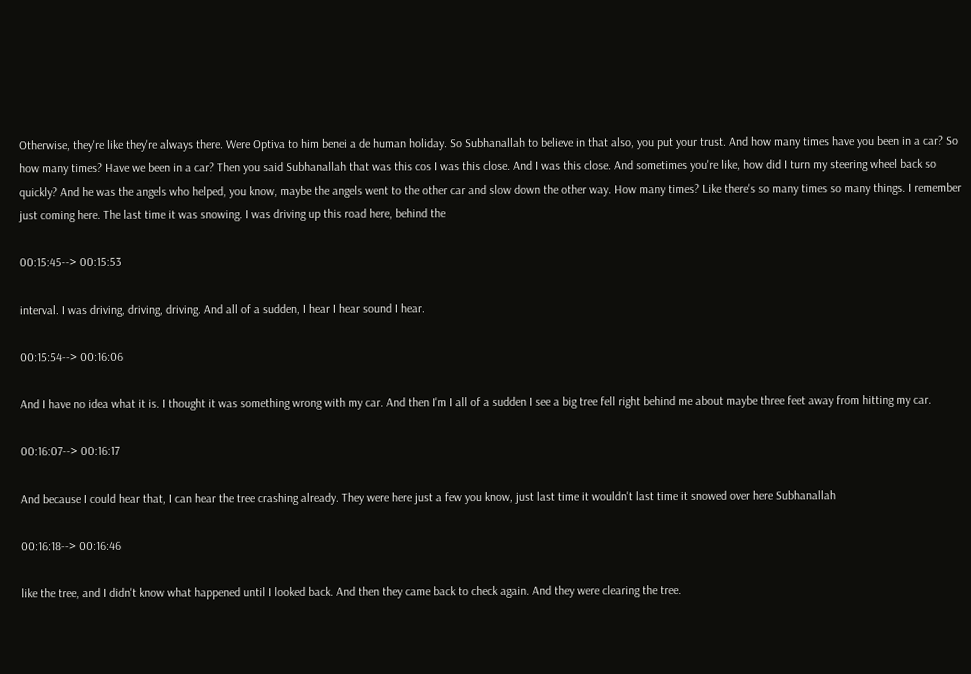Otherwise, they're like they're always there. Were Optiva to him benei a de human holiday. So Subhanallah to believe in that also, you put your trust. And how many times have you been in a car? So how many times? Have we been in a car? Then you said Subhanallah that was this cos I was this close. And I was this close. And sometimes you're like, how did I turn my steering wheel back so quickly? And he was the angels who helped, you know, maybe the angels went to the other car and slow down the other way. How many times? Like there's so many times so many things. I remember just coming here. The last time it was snowing. I was driving up this road here, behind the

00:15:45--> 00:15:53

interval. I was driving, driving, driving. And all of a sudden, I hear I hear sound I hear.

00:15:54--> 00:16:06

And I have no idea what it is. I thought it was something wrong with my car. And then I'm I all of a sudden I see a big tree fell right behind me about maybe three feet away from hitting my car.

00:16:07--> 00:16:17

And because I could hear that, I can hear the tree crashing already. They were here just a few you know, just last time it wouldn't last time it snowed over here Subhanallah

00:16:18--> 00:16:46

like the tree, and I didn't know what happened until I looked back. And then they came back to check again. And they were clearing the tree.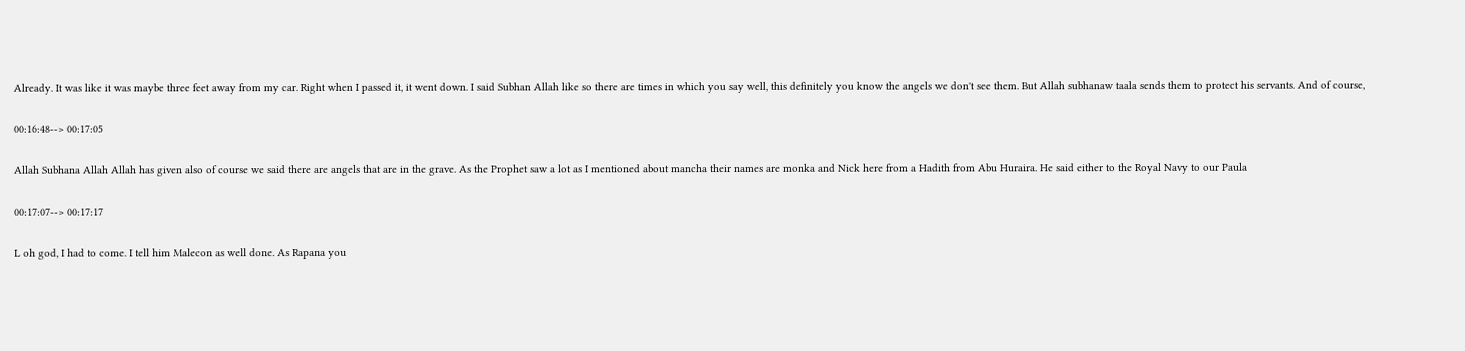Already. It was like it was maybe three feet away from my car. Right when I passed it, it went down. I said Subhan Allah like so there are times in which you say well, this definitely you know the angels we don't see them. But Allah subhanaw taala sends them to protect his servants. And of course,

00:16:48--> 00:17:05

Allah Subhana Allah Allah has given also of course we said there are angels that are in the grave. As the Prophet saw a lot as I mentioned about mancha their names are monka and Nick here from a Hadith from Abu Huraira. He said either to the Royal Navy to our Paula

00:17:07--> 00:17:17

L oh god, I had to come. I tell him Malecon as well done. As Rapana you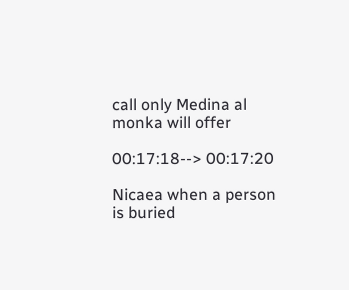call only Medina al monka will offer

00:17:18--> 00:17:20

Nicaea when a person is buried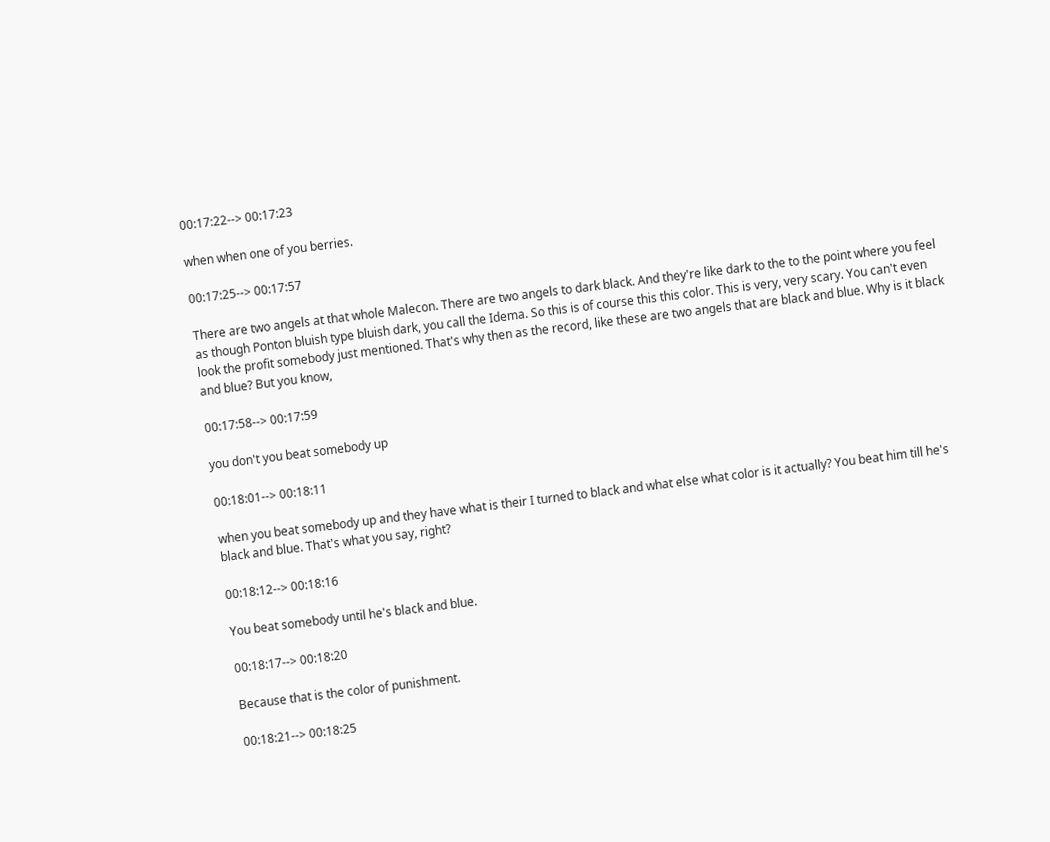00:17:22--> 00:17:23

when when one of you berries.

00:17:25--> 00:17:57

There are two angels at that whole Malecon. There are two angels to dark black. And they're like dark to the to the point where you feel as though Ponton bluish type bluish dark, you call the Idema. So this is of course this this color. This is very, very scary. You can't even look the profit somebody just mentioned. That's why then as the record, like these are two angels that are black and blue. Why is it black and blue? But you know,

00:17:58--> 00:17:59

you don't you beat somebody up

00:18:01--> 00:18:11

when you beat somebody up and they have what is their I turned to black and what else what color is it actually? You beat him till he's black and blue. That's what you say, right?

00:18:12--> 00:18:16

You beat somebody until he's black and blue.

00:18:17--> 00:18:20

Because that is the color of punishment.

00:18:21--> 00:18:25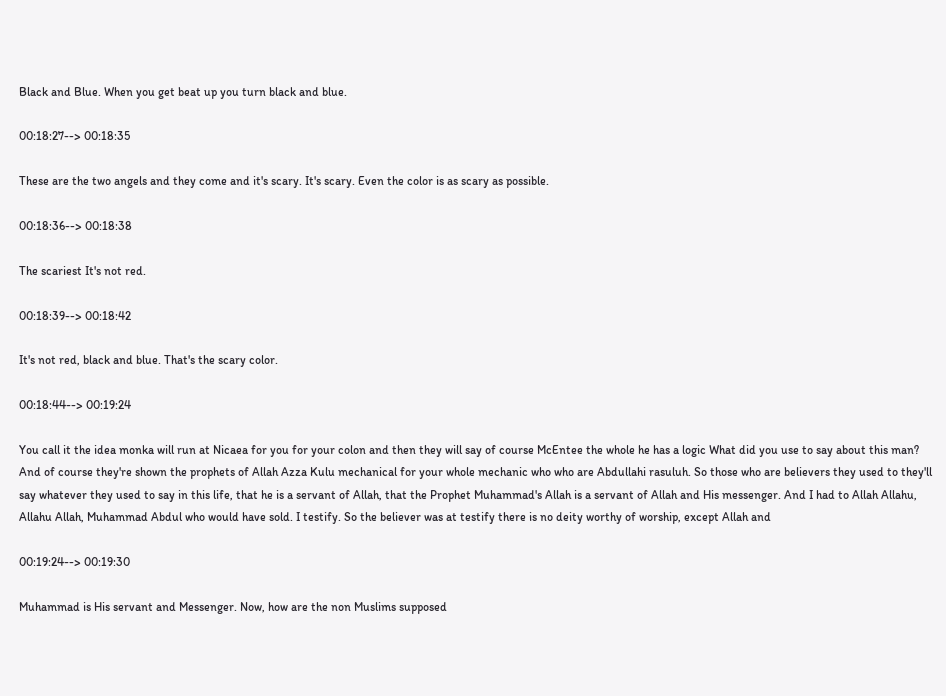Black and Blue. When you get beat up you turn black and blue.

00:18:27--> 00:18:35

These are the two angels and they come and it's scary. It's scary. Even the color is as scary as possible.

00:18:36--> 00:18:38

The scariest It's not red.

00:18:39--> 00:18:42

It's not red, black and blue. That's the scary color.

00:18:44--> 00:19:24

You call it the idea monka will run at Nicaea for you for your colon and then they will say of course McEntee the whole he has a logic What did you use to say about this man? And of course they're shown the prophets of Allah Azza Kulu mechanical for your whole mechanic who who are Abdullahi rasuluh. So those who are believers they used to they'll say whatever they used to say in this life, that he is a servant of Allah, that the Prophet Muhammad's Allah is a servant of Allah and His messenger. And I had to Allah Allahu, Allahu Allah, Muhammad Abdul who would have sold. I testify. So the believer was at testify there is no deity worthy of worship, except Allah and

00:19:24--> 00:19:30

Muhammad is His servant and Messenger. Now, how are the non Muslims supposed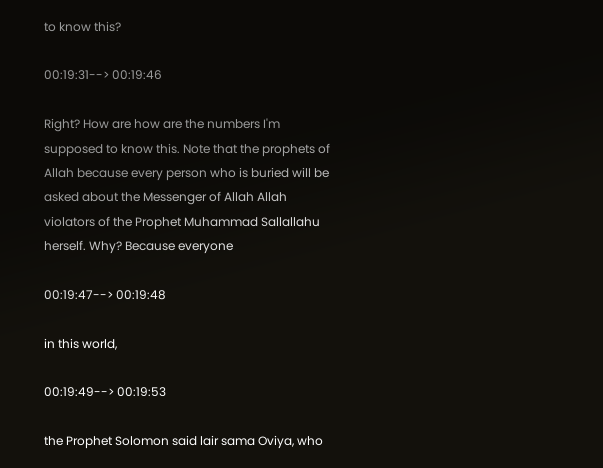to know this?

00:19:31--> 00:19:46

Right? How are how are the numbers I'm supposed to know this. Note that the prophets of Allah because every person who is buried will be asked about the Messenger of Allah Allah violators of the Prophet Muhammad Sallallahu herself. Why? Because everyone

00:19:47--> 00:19:48

in this world,

00:19:49--> 00:19:53

the Prophet Solomon said lair sama Oviya, who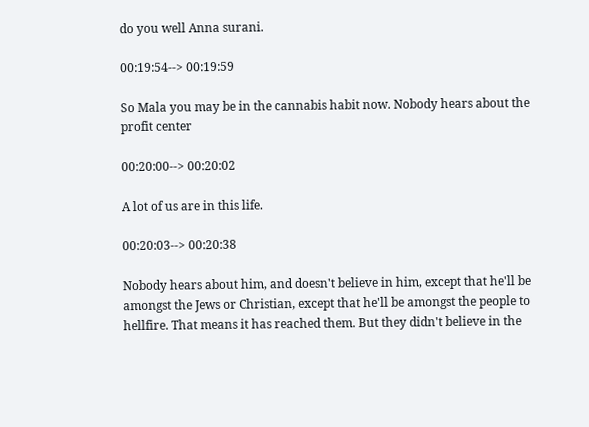do you well Anna surani.

00:19:54--> 00:19:59

So Mala you may be in the cannabis habit now. Nobody hears about the profit center

00:20:00--> 00:20:02

A lot of us are in this life.

00:20:03--> 00:20:38

Nobody hears about him, and doesn't believe in him, except that he'll be amongst the Jews or Christian, except that he'll be amongst the people to hellfire. That means it has reached them. But they didn't believe in the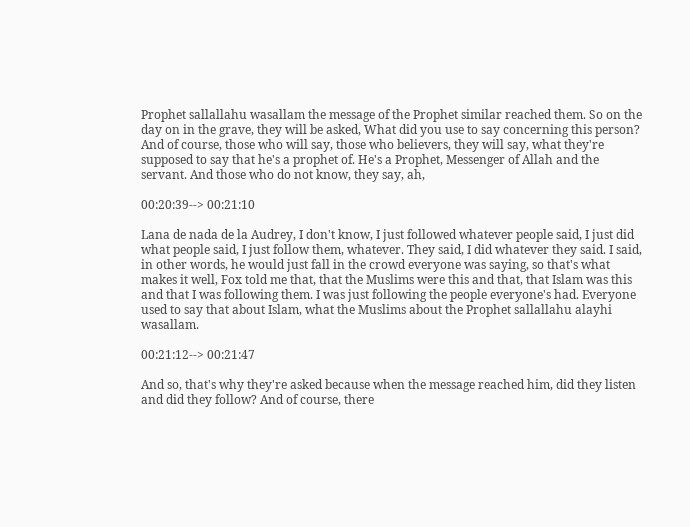Prophet sallallahu wasallam the message of the Prophet similar reached them. So on the day on in the grave, they will be asked, What did you use to say concerning this person? And of course, those who will say, those who believers, they will say, what they're supposed to say that he's a prophet of. He's a Prophet, Messenger of Allah and the servant. And those who do not know, they say, ah,

00:20:39--> 00:21:10

Lana de nada de la Audrey, I don't know, I just followed whatever people said, I just did what people said, I just follow them, whatever. They said, I did whatever they said. I said, in other words, he would just fall in the crowd everyone was saying, so that's what makes it well, Fox told me that, that the Muslims were this and that, that Islam was this and that I was following them. I was just following the people everyone's had. Everyone used to say that about Islam, what the Muslims about the Prophet sallallahu alayhi wasallam.

00:21:12--> 00:21:47

And so, that's why they're asked because when the message reached him, did they listen and did they follow? And of course, there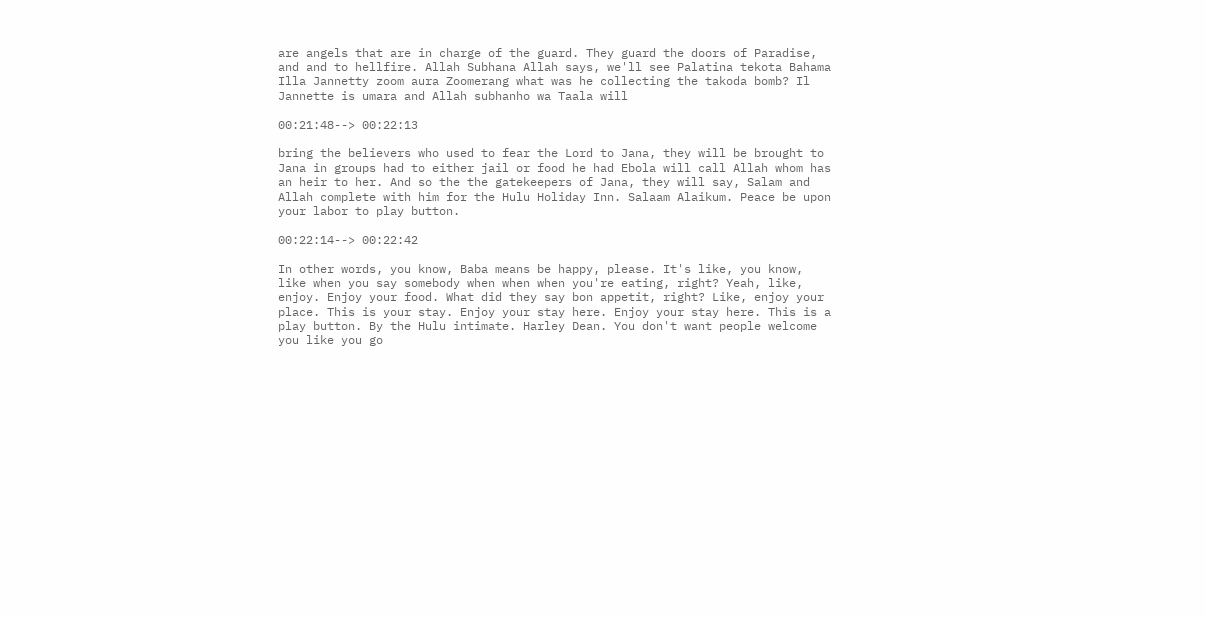are angels that are in charge of the guard. They guard the doors of Paradise, and and to hellfire. Allah Subhana Allah says, we'll see Palatina tekota Bahama Illa Jannetty zoom aura Zoomerang what was he collecting the takoda bomb? Il Jannette is umara and Allah subhanho wa Taala will

00:21:48--> 00:22:13

bring the believers who used to fear the Lord to Jana, they will be brought to Jana in groups had to either jail or food he had Ebola will call Allah whom has an heir to her. And so the the gatekeepers of Jana, they will say, Salam and Allah complete with him for the Hulu Holiday Inn. Salaam Alaikum. Peace be upon your labor to play button.

00:22:14--> 00:22:42

In other words, you know, Baba means be happy, please. It's like, you know, like when you say somebody when when when you're eating, right? Yeah, like, enjoy. Enjoy your food. What did they say bon appetit, right? Like, enjoy your place. This is your stay. Enjoy your stay here. Enjoy your stay here. This is a play button. By the Hulu intimate. Harley Dean. You don't want people welcome you like you go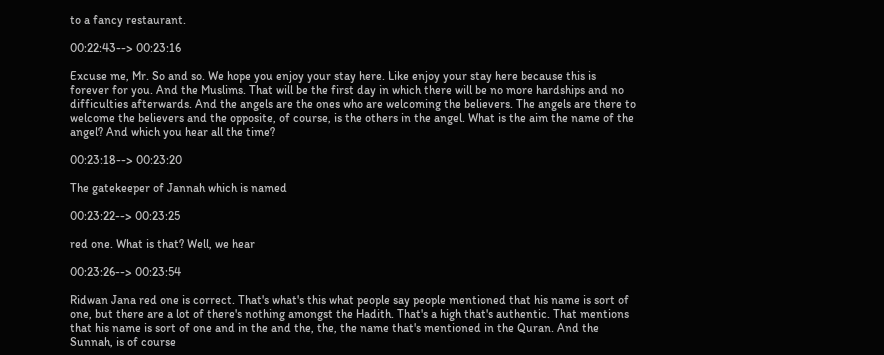to a fancy restaurant.

00:22:43--> 00:23:16

Excuse me, Mr. So and so. We hope you enjoy your stay here. Like enjoy your stay here because this is forever for you. And the Muslims. That will be the first day in which there will be no more hardships and no difficulties afterwards. And the angels are the ones who are welcoming the believers. The angels are there to welcome the believers and the opposite, of course, is the others in the angel. What is the aim the name of the angel? And which you hear all the time?

00:23:18--> 00:23:20

The gatekeeper of Jannah which is named

00:23:22--> 00:23:25

red one. What is that? Well, we hear

00:23:26--> 00:23:54

Ridwan Jana red one is correct. That's what's this what people say people mentioned that his name is sort of one, but there are a lot of there's nothing amongst the Hadith. That's a high that's authentic. That mentions that his name is sort of one and in the and the, the, the name that's mentioned in the Quran. And the Sunnah, is of course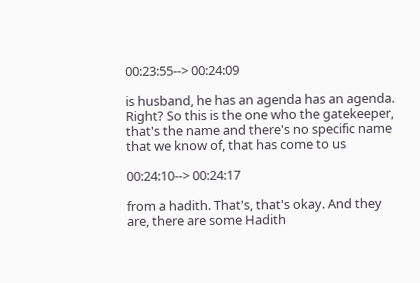00:23:55--> 00:24:09

is husband, he has an agenda has an agenda. Right? So this is the one who the gatekeeper, that's the name and there's no specific name that we know of, that has come to us

00:24:10--> 00:24:17

from a hadith. That's, that's okay. And they are, there are some Hadith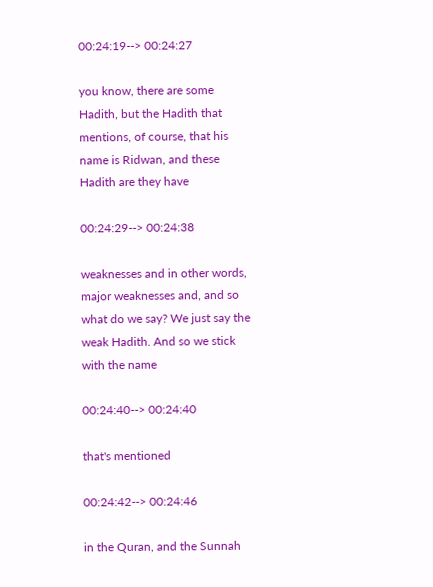00:24:19--> 00:24:27

you know, there are some Hadith, but the Hadith that mentions, of course, that his name is Ridwan, and these Hadith are they have

00:24:29--> 00:24:38

weaknesses and in other words, major weaknesses and, and so what do we say? We just say the weak Hadith. And so we stick with the name

00:24:40--> 00:24:40

that's mentioned

00:24:42--> 00:24:46

in the Quran, and the Sunnah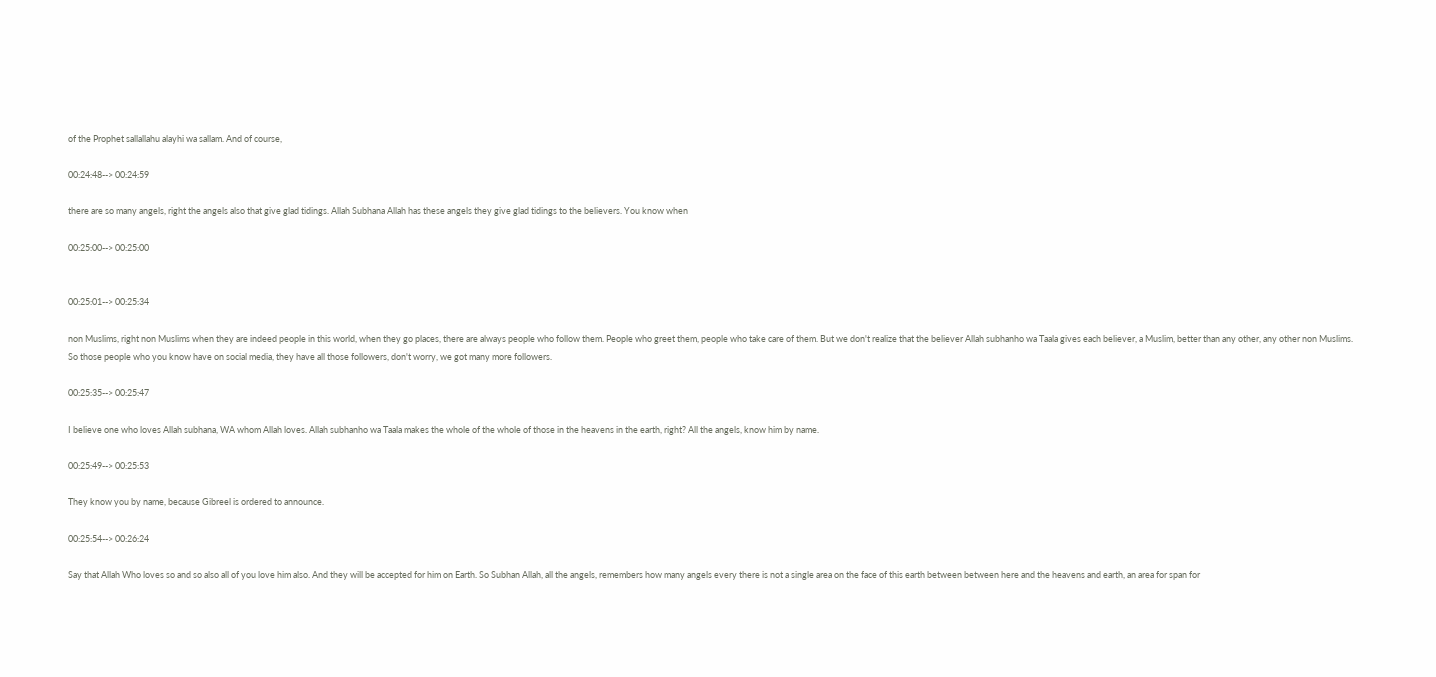of the Prophet sallallahu alayhi wa sallam. And of course,

00:24:48--> 00:24:59

there are so many angels, right the angels also that give glad tidings. Allah Subhana Allah has these angels they give glad tidings to the believers. You know when

00:25:00--> 00:25:00


00:25:01--> 00:25:34

non Muslims, right non Muslims when they are indeed people in this world, when they go places, there are always people who follow them. People who greet them, people who take care of them. But we don't realize that the believer Allah subhanho wa Taala gives each believer, a Muslim, better than any other, any other non Muslims. So those people who you know have on social media, they have all those followers, don't worry, we got many more followers.

00:25:35--> 00:25:47

I believe one who loves Allah subhana, WA whom Allah loves. Allah subhanho wa Taala makes the whole of the whole of those in the heavens in the earth, right? All the angels, know him by name.

00:25:49--> 00:25:53

They know you by name, because Gibreel is ordered to announce.

00:25:54--> 00:26:24

Say that Allah Who loves so and so also all of you love him also. And they will be accepted for him on Earth. So Subhan Allah, all the angels, remembers how many angels every there is not a single area on the face of this earth between between here and the heavens and earth, an area for span for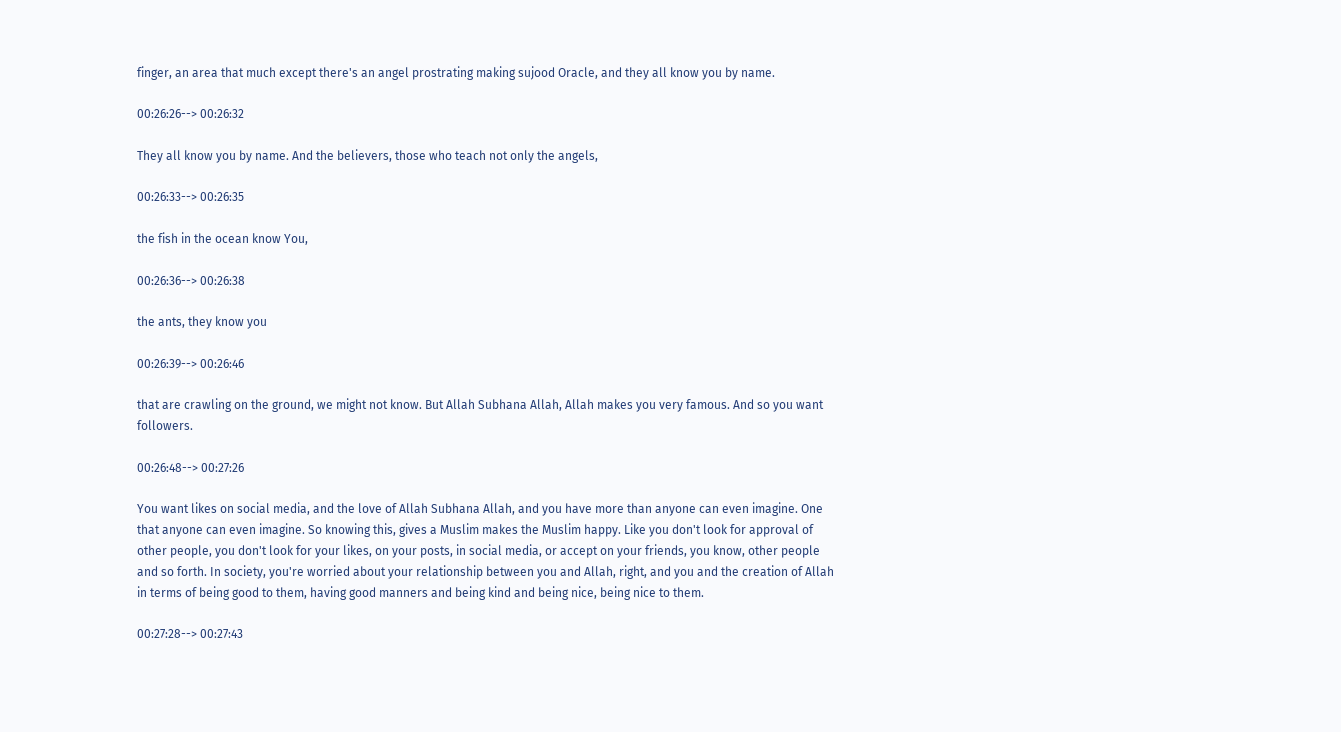finger, an area that much except there's an angel prostrating making sujood Oracle, and they all know you by name.

00:26:26--> 00:26:32

They all know you by name. And the believers, those who teach not only the angels,

00:26:33--> 00:26:35

the fish in the ocean know You,

00:26:36--> 00:26:38

the ants, they know you

00:26:39--> 00:26:46

that are crawling on the ground, we might not know. But Allah Subhana Allah, Allah makes you very famous. And so you want followers.

00:26:48--> 00:27:26

You want likes on social media, and the love of Allah Subhana Allah, and you have more than anyone can even imagine. One that anyone can even imagine. So knowing this, gives a Muslim makes the Muslim happy. Like you don't look for approval of other people, you don't look for your likes, on your posts, in social media, or accept on your friends, you know, other people and so forth. In society, you're worried about your relationship between you and Allah, right, and you and the creation of Allah in terms of being good to them, having good manners and being kind and being nice, being nice to them.

00:27:28--> 00:27:43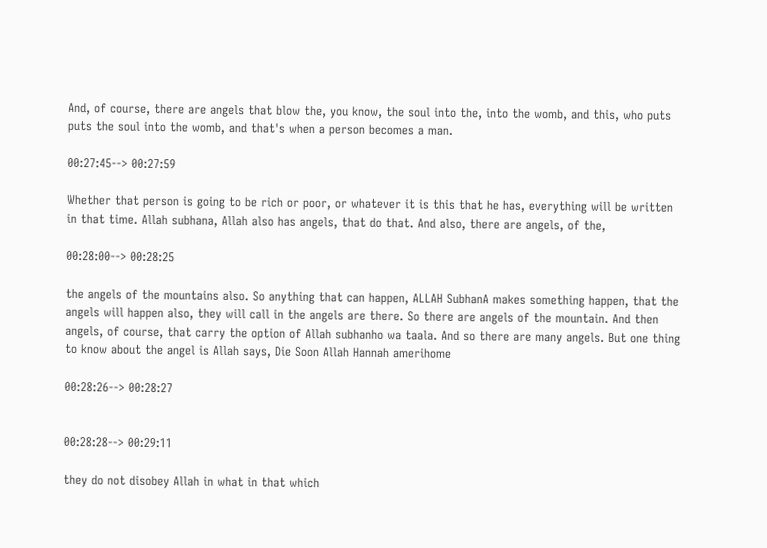And, of course, there are angels that blow the, you know, the soul into the, into the womb, and this, who puts puts the soul into the womb, and that's when a person becomes a man.

00:27:45--> 00:27:59

Whether that person is going to be rich or poor, or whatever it is this that he has, everything will be written in that time. Allah subhana, Allah also has angels, that do that. And also, there are angels, of the,

00:28:00--> 00:28:25

the angels of the mountains also. So anything that can happen, ALLAH SubhanA makes something happen, that the angels will happen also, they will call in the angels are there. So there are angels of the mountain. And then angels, of course, that carry the option of Allah subhanho wa taala. And so there are many angels. But one thing to know about the angel is Allah says, Die Soon Allah Hannah amerihome

00:28:26--> 00:28:27


00:28:28--> 00:29:11

they do not disobey Allah in what in that which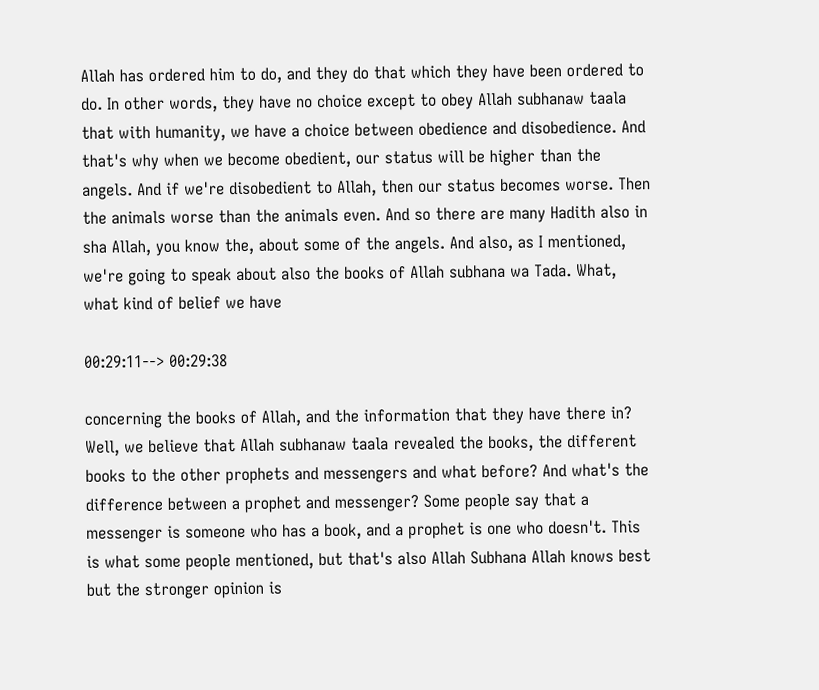Allah has ordered him to do, and they do that which they have been ordered to do. In other words, they have no choice except to obey Allah subhanaw taala that with humanity, we have a choice between obedience and disobedience. And that's why when we become obedient, our status will be higher than the angels. And if we're disobedient to Allah, then our status becomes worse. Then the animals worse than the animals even. And so there are many Hadith also in sha Allah, you know the, about some of the angels. And also, as I mentioned, we're going to speak about also the books of Allah subhana wa Tada. What, what kind of belief we have

00:29:11--> 00:29:38

concerning the books of Allah, and the information that they have there in? Well, we believe that Allah subhanaw taala revealed the books, the different books to the other prophets and messengers and what before? And what's the difference between a prophet and messenger? Some people say that a messenger is someone who has a book, and a prophet is one who doesn't. This is what some people mentioned, but that's also Allah Subhana Allah knows best but the stronger opinion is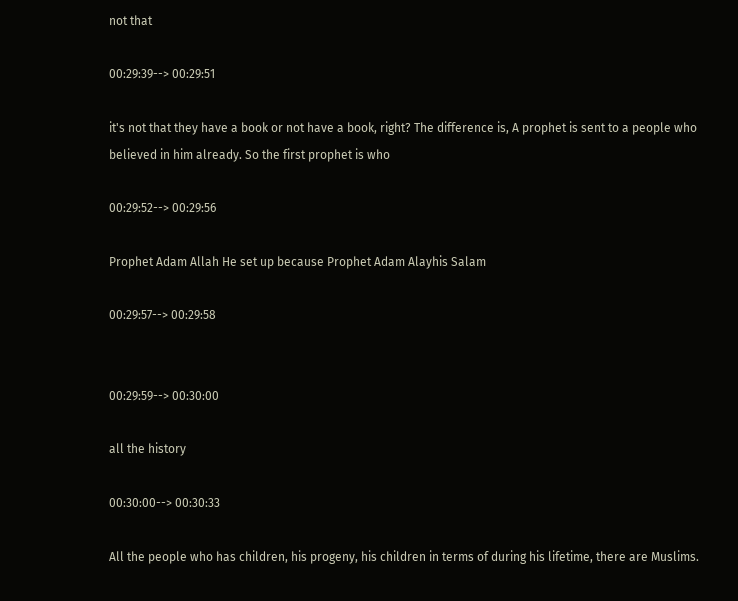not that

00:29:39--> 00:29:51

it's not that they have a book or not have a book, right? The difference is, A prophet is sent to a people who believed in him already. So the first prophet is who

00:29:52--> 00:29:56

Prophet Adam Allah He set up because Prophet Adam Alayhis Salam

00:29:57--> 00:29:58


00:29:59--> 00:30:00

all the history

00:30:00--> 00:30:33

All the people who has children, his progeny, his children in terms of during his lifetime, there are Muslims.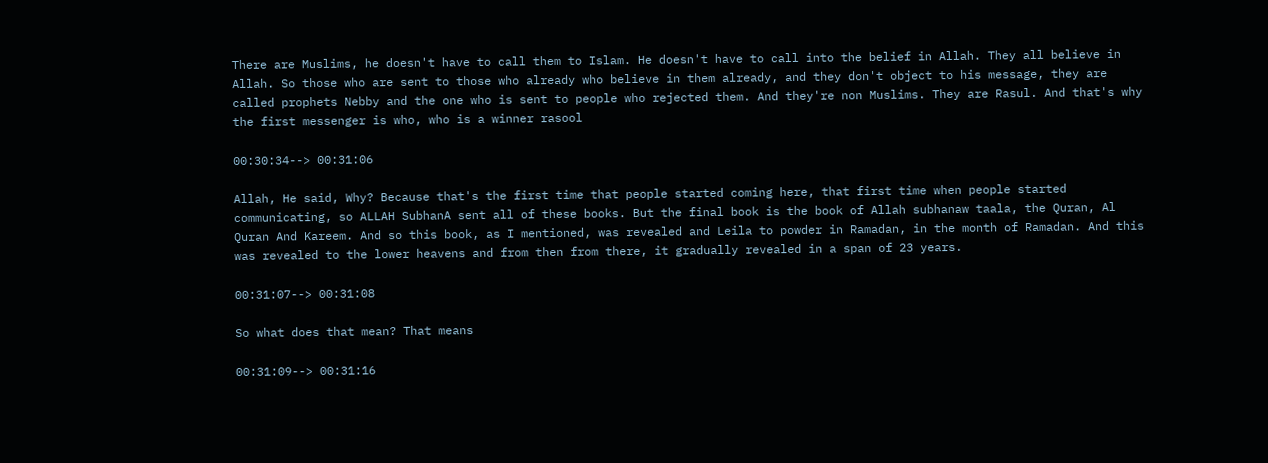There are Muslims, he doesn't have to call them to Islam. He doesn't have to call into the belief in Allah. They all believe in Allah. So those who are sent to those who already who believe in them already, and they don't object to his message, they are called prophets Nebby and the one who is sent to people who rejected them. And they're non Muslims. They are Rasul. And that's why the first messenger is who, who is a winner rasool

00:30:34--> 00:31:06

Allah, He said, Why? Because that's the first time that people started coming here, that first time when people started communicating, so ALLAH SubhanA sent all of these books. But the final book is the book of Allah subhanaw taala, the Quran, Al Quran And Kareem. And so this book, as I mentioned, was revealed and Leila to powder in Ramadan, in the month of Ramadan. And this was revealed to the lower heavens and from then from there, it gradually revealed in a span of 23 years.

00:31:07--> 00:31:08

So what does that mean? That means

00:31:09--> 00:31:16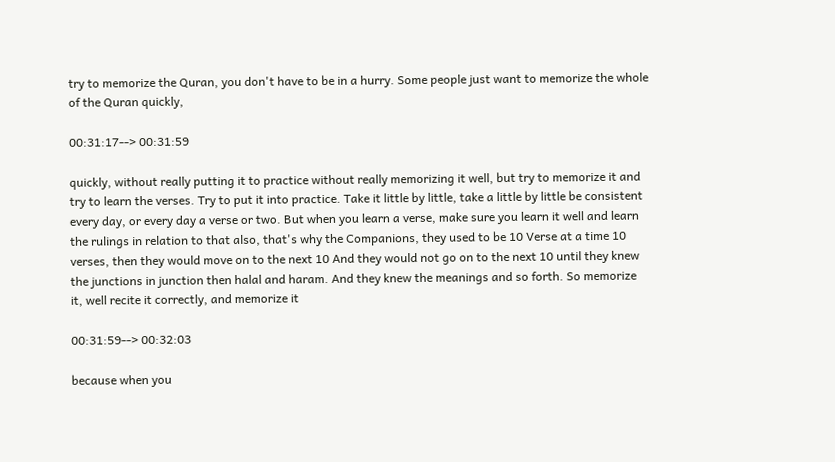try to memorize the Quran, you don't have to be in a hurry. Some people just want to memorize the whole of the Quran quickly,

00:31:17--> 00:31:59

quickly, without really putting it to practice without really memorizing it well, but try to memorize it and try to learn the verses. Try to put it into practice. Take it little by little, take a little by little be consistent every day, or every day a verse or two. But when you learn a verse, make sure you learn it well and learn the rulings in relation to that also, that's why the Companions, they used to be 10 Verse at a time 10 verses, then they would move on to the next 10 And they would not go on to the next 10 until they knew the junctions in junction then halal and haram. And they knew the meanings and so forth. So memorize it, well recite it correctly, and memorize it

00:31:59--> 00:32:03

because when you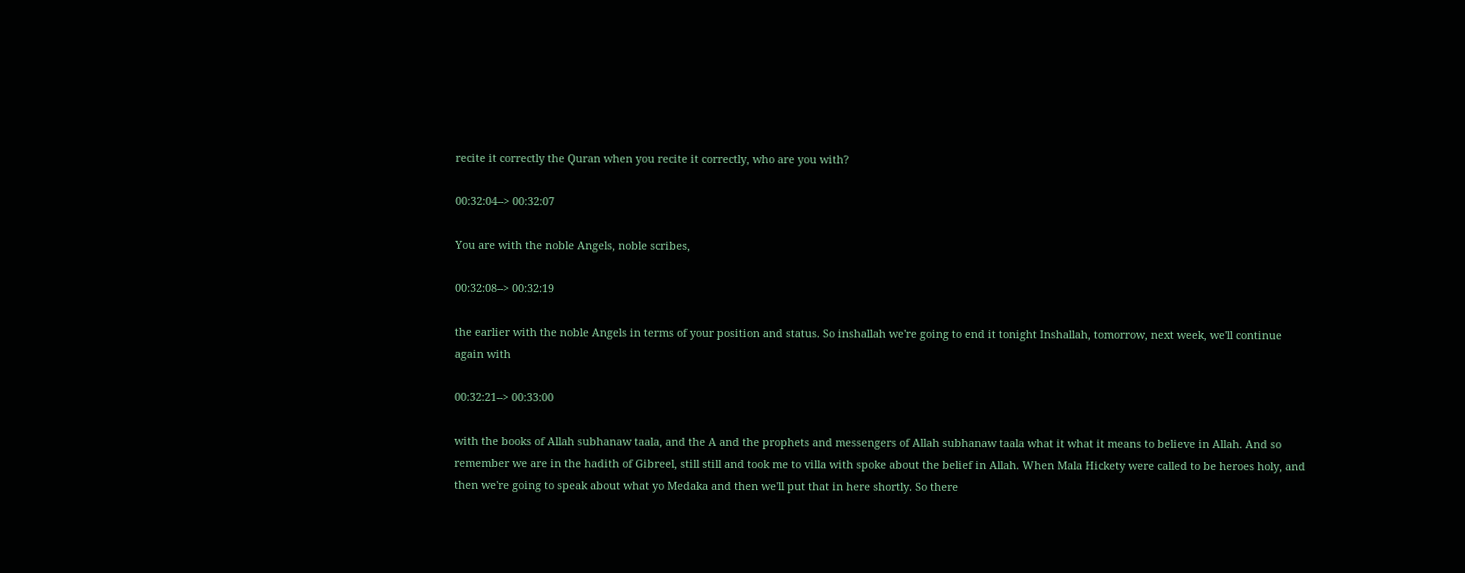recite it correctly the Quran when you recite it correctly, who are you with?

00:32:04--> 00:32:07

You are with the noble Angels, noble scribes,

00:32:08--> 00:32:19

the earlier with the noble Angels in terms of your position and status. So inshallah we're going to end it tonight Inshallah, tomorrow, next week, we'll continue again with

00:32:21--> 00:33:00

with the books of Allah subhanaw taala, and the A and the prophets and messengers of Allah subhanaw taala what it what it means to believe in Allah. And so remember we are in the hadith of Gibreel, still still and took me to villa with spoke about the belief in Allah. When Mala Hickety were called to be heroes holy, and then we're going to speak about what yo Medaka and then we'll put that in here shortly. So there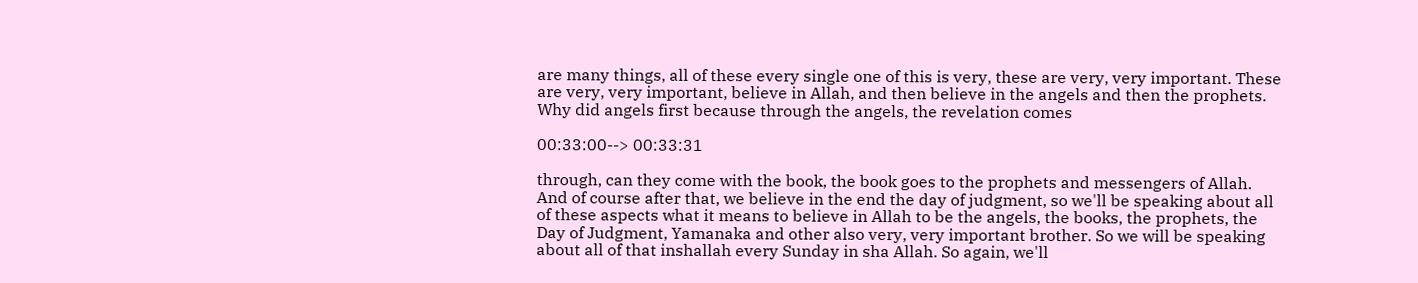are many things, all of these every single one of this is very, these are very, very important. These are very, very important, believe in Allah, and then believe in the angels and then the prophets. Why did angels first because through the angels, the revelation comes

00:33:00--> 00:33:31

through, can they come with the book, the book goes to the prophets and messengers of Allah. And of course after that, we believe in the end the day of judgment, so we'll be speaking about all of these aspects what it means to believe in Allah to be the angels, the books, the prophets, the Day of Judgment, Yamanaka and other also very, very important brother. So we will be speaking about all of that inshallah every Sunday in sha Allah. So again, we'll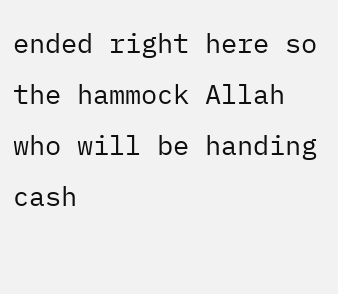ended right here so the hammock Allah who will be handing cash